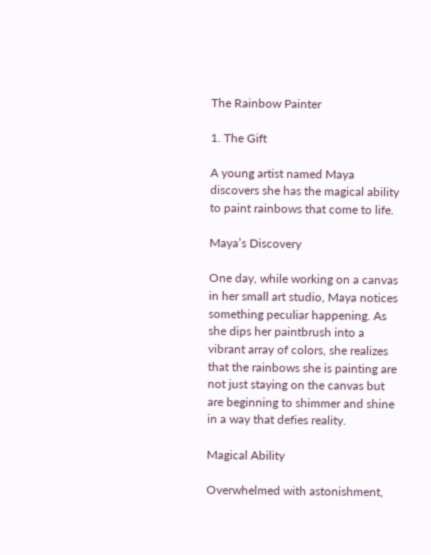The Rainbow Painter

1. The Gift

A young artist named Maya discovers she has the magical ability to paint rainbows that come to life.

Maya’s Discovery

One day, while working on a canvas in her small art studio, Maya notices something peculiar happening. As she dips her paintbrush into a vibrant array of colors, she realizes that the rainbows she is painting are not just staying on the canvas but are beginning to shimmer and shine in a way that defies reality.

Magical Ability

Overwhelmed with astonishment,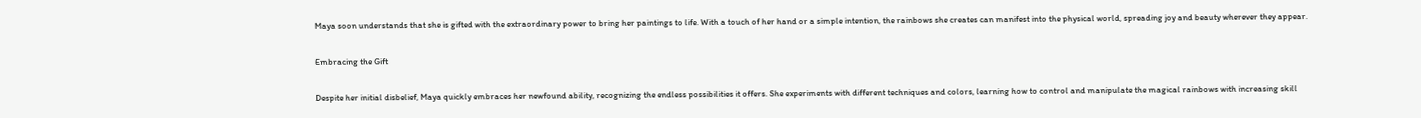Maya soon understands that she is gifted with the extraordinary power to bring her paintings to life. With a touch of her hand or a simple intention, the rainbows she creates can manifest into the physical world, spreading joy and beauty wherever they appear.

Embracing the Gift

Despite her initial disbelief, Maya quickly embraces her newfound ability, recognizing the endless possibilities it offers. She experiments with different techniques and colors, learning how to control and manipulate the magical rainbows with increasing skill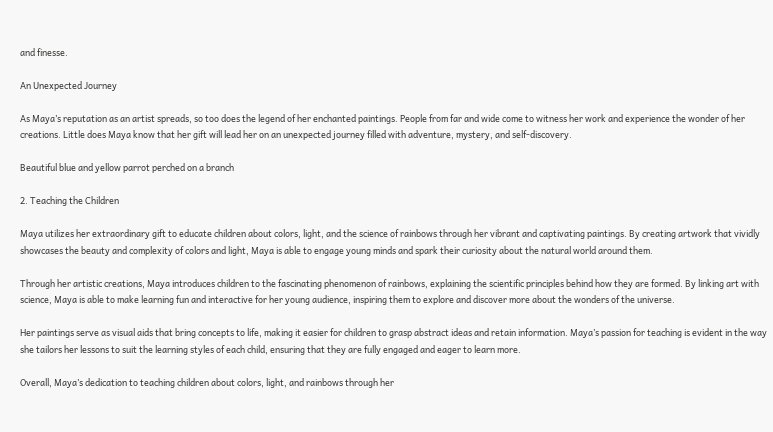and finesse.

An Unexpected Journey

As Maya’s reputation as an artist spreads, so too does the legend of her enchanted paintings. People from far and wide come to witness her work and experience the wonder of her creations. Little does Maya know that her gift will lead her on an unexpected journey filled with adventure, mystery, and self-discovery.

Beautiful blue and yellow parrot perched on a branch

2. Teaching the Children

Maya utilizes her extraordinary gift to educate children about colors, light, and the science of rainbows through her vibrant and captivating paintings. By creating artwork that vividly showcases the beauty and complexity of colors and light, Maya is able to engage young minds and spark their curiosity about the natural world around them.

Through her artistic creations, Maya introduces children to the fascinating phenomenon of rainbows, explaining the scientific principles behind how they are formed. By linking art with science, Maya is able to make learning fun and interactive for her young audience, inspiring them to explore and discover more about the wonders of the universe.

Her paintings serve as visual aids that bring concepts to life, making it easier for children to grasp abstract ideas and retain information. Maya’s passion for teaching is evident in the way she tailors her lessons to suit the learning styles of each child, ensuring that they are fully engaged and eager to learn more.

Overall, Maya’s dedication to teaching children about colors, light, and rainbows through her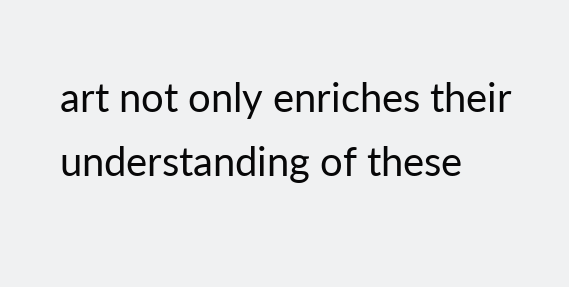art not only enriches their understanding of these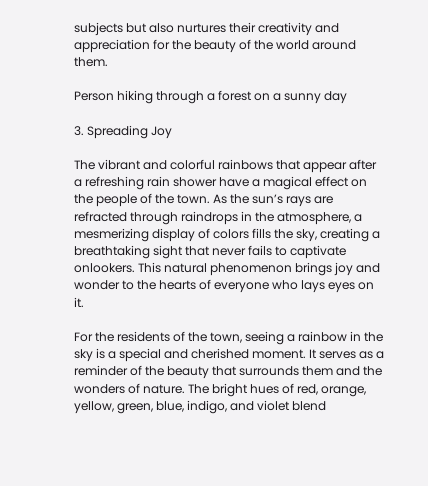subjects but also nurtures their creativity and appreciation for the beauty of the world around them.

Person hiking through a forest on a sunny day

3. Spreading Joy

The vibrant and colorful rainbows that appear after a refreshing rain shower have a magical effect on the people of the town. As the sun’s rays are refracted through raindrops in the atmosphere, a mesmerizing display of colors fills the sky, creating a breathtaking sight that never fails to captivate onlookers. This natural phenomenon brings joy and wonder to the hearts of everyone who lays eyes on it.

For the residents of the town, seeing a rainbow in the sky is a special and cherished moment. It serves as a reminder of the beauty that surrounds them and the wonders of nature. The bright hues of red, orange, yellow, green, blue, indigo, and violet blend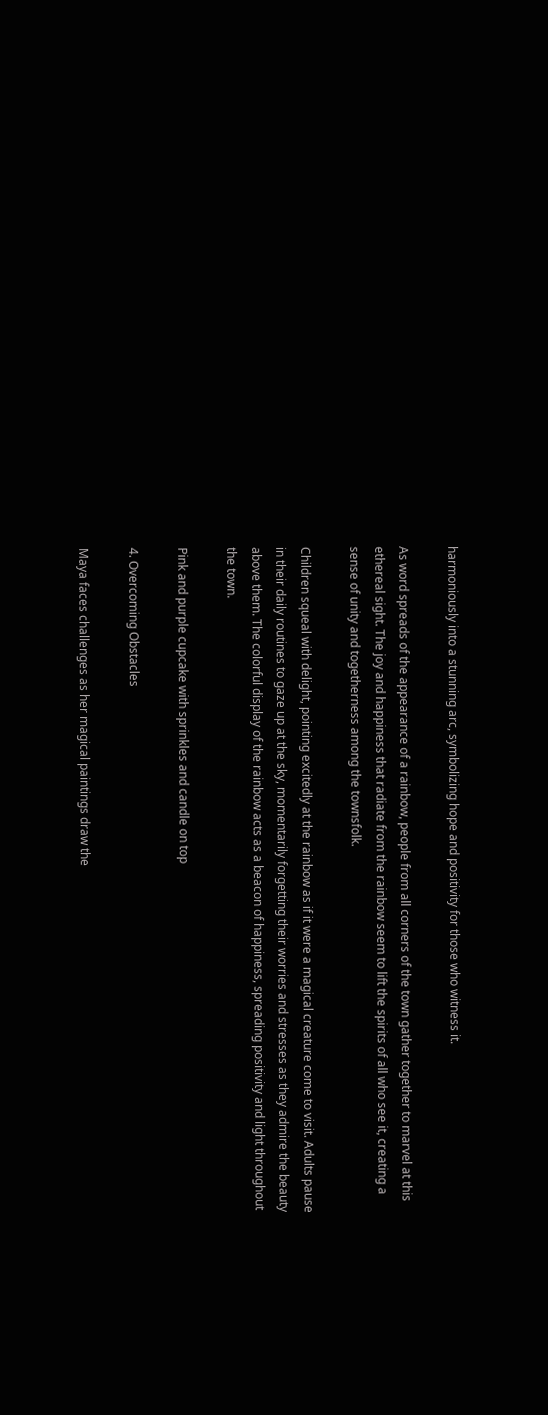harmoniously into a stunning arc, symbolizing hope and positivity for those who witness it.

As word spreads of the appearance of a rainbow, people from all corners of the town gather together to marvel at this ethereal sight. The joy and happiness that radiate from the rainbow seem to lift the spirits of all who see it, creating a sense of unity and togetherness among the townsfolk.

Children squeal with delight, pointing excitedly at the rainbow as if it were a magical creature come to visit. Adults pause in their daily routines to gaze up at the sky, momentarily forgetting their worries and stresses as they admire the beauty above them. The colorful display of the rainbow acts as a beacon of happiness, spreading positivity and light throughout the town.

Pink and purple cupcake with sprinkles and candle on top

4. Overcoming Obstacles

Maya faces challenges as her magical paintings draw the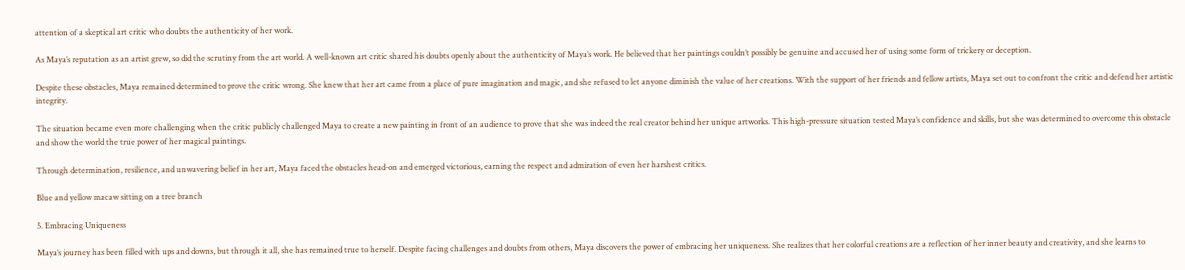attention of a skeptical art critic who doubts the authenticity of her work.

As Maya’s reputation as an artist grew, so did the scrutiny from the art world. A well-known art critic shared his doubts openly about the authenticity of Maya’s work. He believed that her paintings couldn’t possibly be genuine and accused her of using some form of trickery or deception.

Despite these obstacles, Maya remained determined to prove the critic wrong. She knew that her art came from a place of pure imagination and magic, and she refused to let anyone diminish the value of her creations. With the support of her friends and fellow artists, Maya set out to confront the critic and defend her artistic integrity.

The situation became even more challenging when the critic publicly challenged Maya to create a new painting in front of an audience to prove that she was indeed the real creator behind her unique artworks. This high-pressure situation tested Maya’s confidence and skills, but she was determined to overcome this obstacle and show the world the true power of her magical paintings.

Through determination, resilience, and unwavering belief in her art, Maya faced the obstacles head-on and emerged victorious, earning the respect and admiration of even her harshest critics.

Blue and yellow macaw sitting on a tree branch

5. Embracing Uniqueness

Maya’s journey has been filled with ups and downs, but through it all, she has remained true to herself. Despite facing challenges and doubts from others, Maya discovers the power of embracing her uniqueness. She realizes that her colorful creations are a reflection of her inner beauty and creativity, and she learns to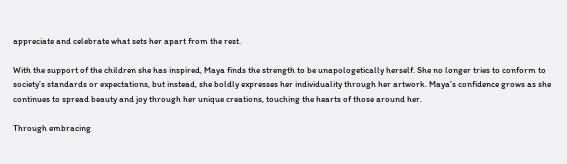appreciate and celebrate what sets her apart from the rest.

With the support of the children she has inspired, Maya finds the strength to be unapologetically herself. She no longer tries to conform to society’s standards or expectations, but instead, she boldly expresses her individuality through her artwork. Maya’s confidence grows as she continues to spread beauty and joy through her unique creations, touching the hearts of those around her.

Through embracing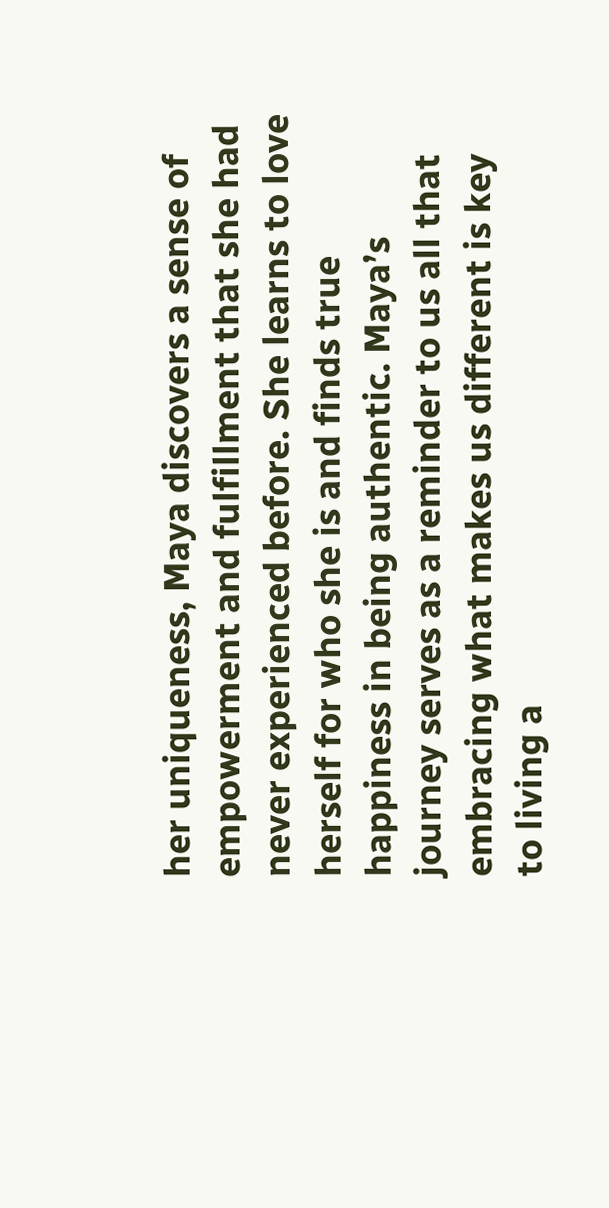her uniqueness, Maya discovers a sense of empowerment and fulfillment that she had never experienced before. She learns to love herself for who she is and finds true happiness in being authentic. Maya’s journey serves as a reminder to us all that embracing what makes us different is key to living a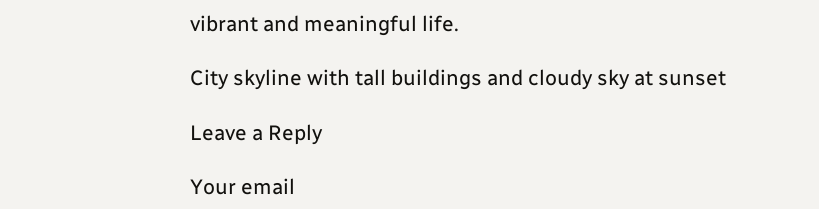vibrant and meaningful life.

City skyline with tall buildings and cloudy sky at sunset

Leave a Reply

Your email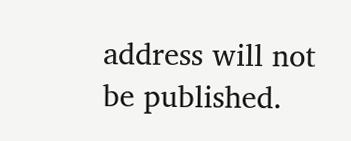address will not be published.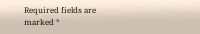Required fields are marked *